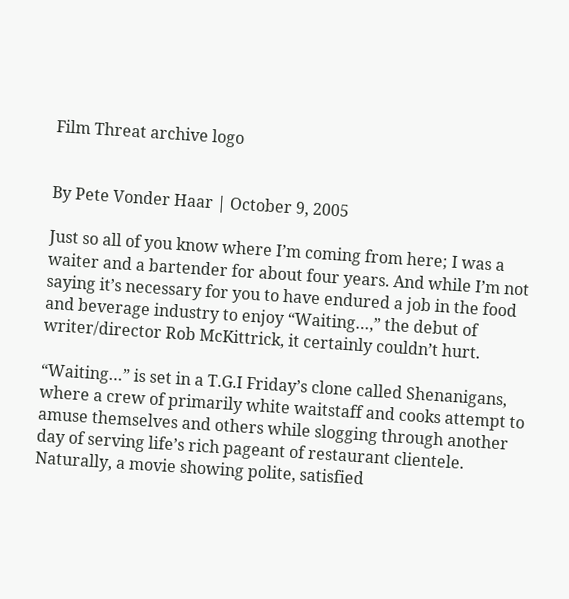Film Threat archive logo


By Pete Vonder Haar | October 9, 2005

Just so all of you know where I’m coming from here; I was a waiter and a bartender for about four years. And while I’m not saying it’s necessary for you to have endured a job in the food and beverage industry to enjoy “Waiting…,” the debut of writer/director Rob McKittrick, it certainly couldn’t hurt.

“Waiting…” is set in a T.G.I Friday’s clone called Shenanigans, where a crew of primarily white waitstaff and cooks attempt to amuse themselves and others while slogging through another day of serving life’s rich pageant of restaurant clientele. Naturally, a movie showing polite, satisfied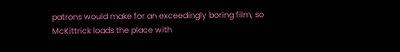patrons would make for an exceedingly boring film, so McKittrick loads the place with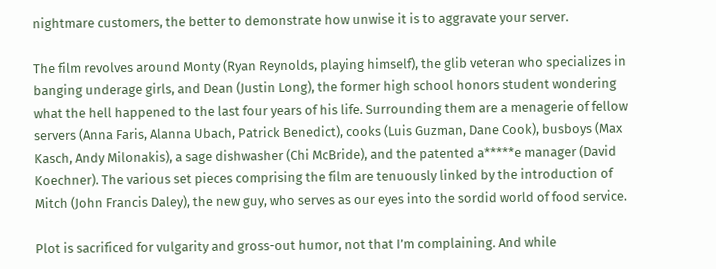nightmare customers, the better to demonstrate how unwise it is to aggravate your server.

The film revolves around Monty (Ryan Reynolds, playing himself), the glib veteran who specializes in banging underage girls, and Dean (Justin Long), the former high school honors student wondering what the hell happened to the last four years of his life. Surrounding them are a menagerie of fellow servers (Anna Faris, Alanna Ubach, Patrick Benedict), cooks (Luis Guzman, Dane Cook), busboys (Max Kasch, Andy Milonakis), a sage dishwasher (Chi McBride), and the patented a*****e manager (David Koechner). The various set pieces comprising the film are tenuously linked by the introduction of Mitch (John Francis Daley), the new guy, who serves as our eyes into the sordid world of food service.

Plot is sacrificed for vulgarity and gross-out humor, not that I’m complaining. And while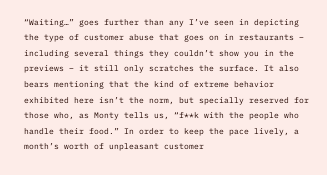“Waiting…” goes further than any I’ve seen in depicting the type of customer abuse that goes on in restaurants – including several things they couldn’t show you in the previews – it still only scratches the surface. It also bears mentioning that the kind of extreme behavior exhibited here isn’t the norm, but specially reserved for those who, as Monty tells us, “f**k with the people who handle their food.” In order to keep the pace lively, a month’s worth of unpleasant customer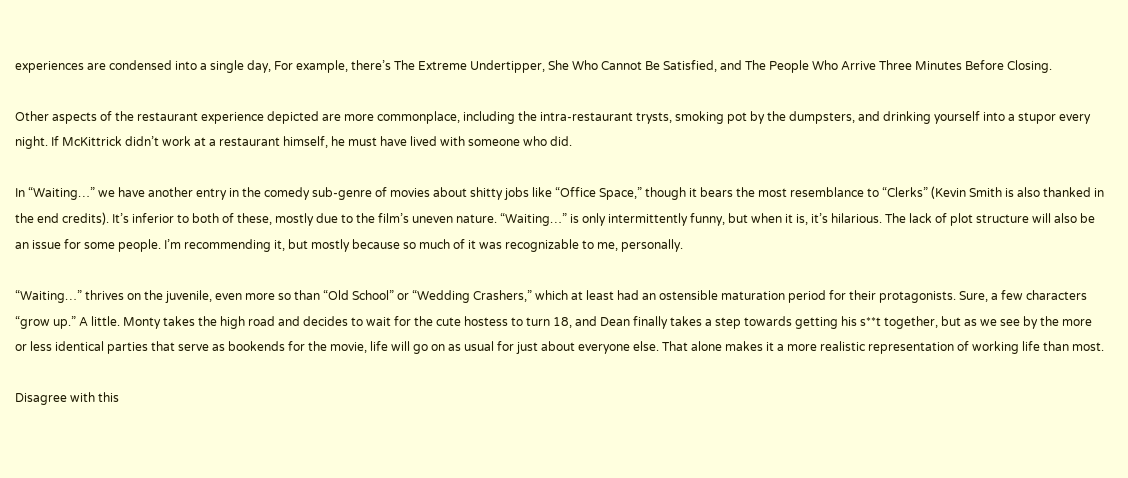experiences are condensed into a single day, For example, there’s The Extreme Undertipper, She Who Cannot Be Satisfied, and The People Who Arrive Three Minutes Before Closing.

Other aspects of the restaurant experience depicted are more commonplace, including the intra-restaurant trysts, smoking pot by the dumpsters, and drinking yourself into a stupor every night. If McKittrick didn’t work at a restaurant himself, he must have lived with someone who did.

In “Waiting…” we have another entry in the comedy sub-genre of movies about shitty jobs like “Office Space,” though it bears the most resemblance to “Clerks” (Kevin Smith is also thanked in the end credits). It’s inferior to both of these, mostly due to the film’s uneven nature. “Waiting…” is only intermittently funny, but when it is, it’s hilarious. The lack of plot structure will also be an issue for some people. I’m recommending it, but mostly because so much of it was recognizable to me, personally.

“Waiting…” thrives on the juvenile, even more so than “Old School” or “Wedding Crashers,” which at least had an ostensible maturation period for their protagonists. Sure, a few characters “grow up.” A little. Monty takes the high road and decides to wait for the cute hostess to turn 18, and Dean finally takes a step towards getting his s**t together, but as we see by the more or less identical parties that serve as bookends for the movie, life will go on as usual for just about everyone else. That alone makes it a more realistic representation of working life than most.

Disagree with this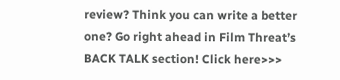review? Think you can write a better one? Go right ahead in Film Threat’s BACK TALK section! Click here>>>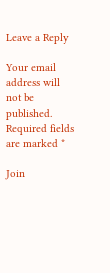Leave a Reply

Your email address will not be published. Required fields are marked *

Join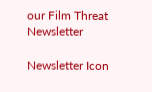our Film Threat Newsletter

Newsletter Icon